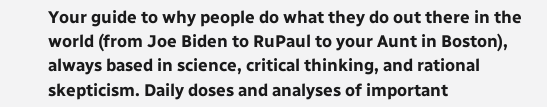Your guide to why people do what they do out there in the world (from Joe Biden to RuPaul to your Aunt in Boston), always based in science, critical thinking, and rational skepticism. Daily doses and analyses of important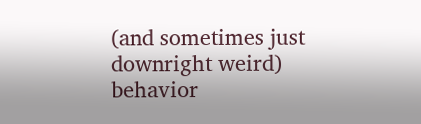(and sometimes just downright weird) behavior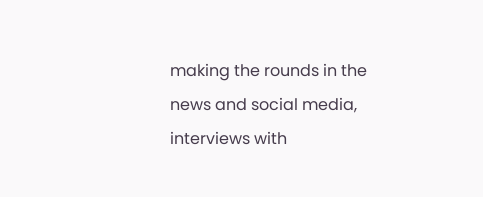making the rounds in the news and social media, interviews with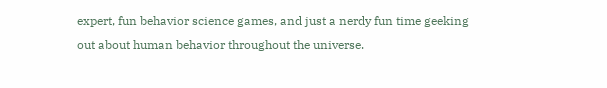expert, fun behavior science games, and just a nerdy fun time geeking out about human behavior throughout the universe.